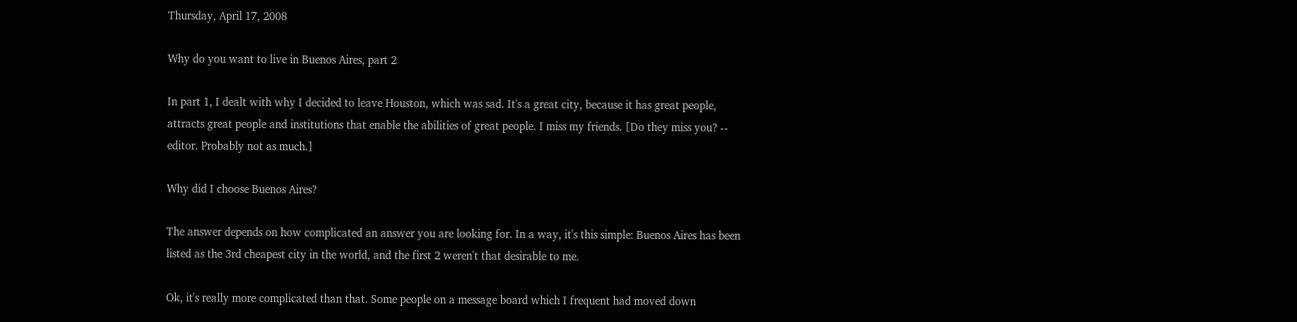Thursday, April 17, 2008

Why do you want to live in Buenos Aires, part 2

In part 1, I dealt with why I decided to leave Houston, which was sad. It's a great city, because it has great people, attracts great people and institutions that enable the abilities of great people. I miss my friends. [Do they miss you? -- editor. Probably not as much.]

Why did I choose Buenos Aires?

The answer depends on how complicated an answer you are looking for. In a way, it's this simple: Buenos Aires has been listed as the 3rd cheapest city in the world, and the first 2 weren't that desirable to me.

Ok, it's really more complicated than that. Some people on a message board which I frequent had moved down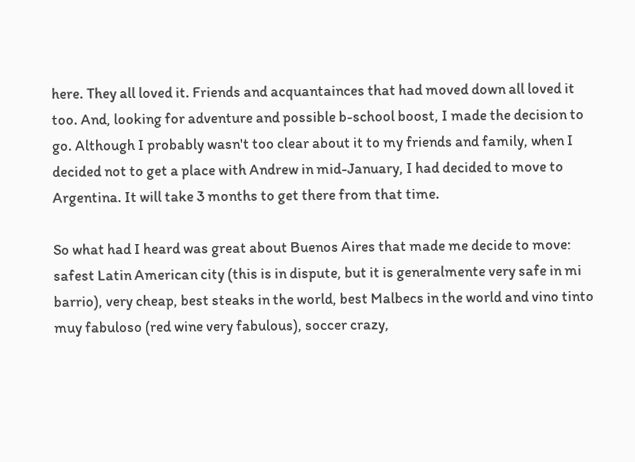here. They all loved it. Friends and acquantainces that had moved down all loved it too. And, looking for adventure and possible b-school boost, I made the decision to go. Although I probably wasn't too clear about it to my friends and family, when I decided not to get a place with Andrew in mid-January, I had decided to move to Argentina. It will take 3 months to get there from that time.

So what had I heard was great about Buenos Aires that made me decide to move: safest Latin American city (this is in dispute, but it is generalmente very safe in mi barrio), very cheap, best steaks in the world, best Malbecs in the world and vino tinto muy fabuloso (red wine very fabulous), soccer crazy,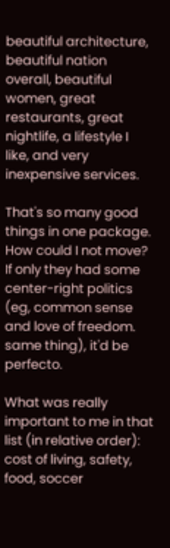beautiful architecture, beautiful nation overall, beautiful women, great restaurants, great nightlife, a lifestyle I like, and very inexpensive services.

That's so many good things in one package. How could I not move? If only they had some center-right politics (eg, common sense and love of freedom. same thing), it'd be perfecto.

What was really important to me in that list (in relative order): cost of living, safety, food, soccer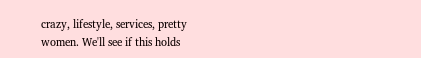crazy, lifestyle, services, pretty women. We'll see if this holds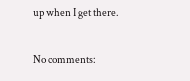up when I get there.

No comments: